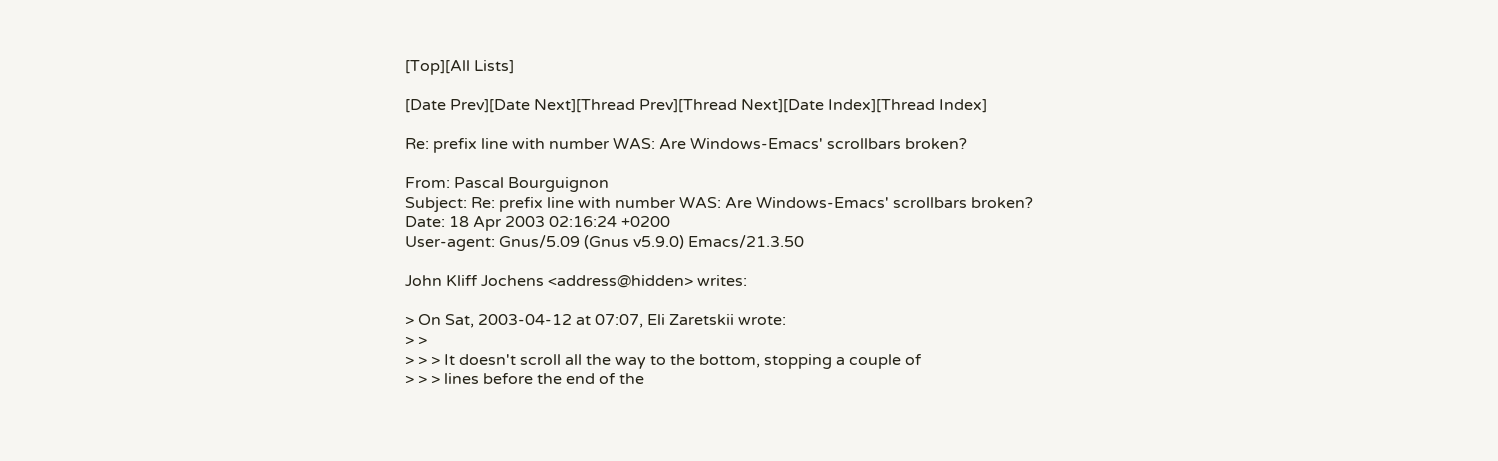[Top][All Lists]

[Date Prev][Date Next][Thread Prev][Thread Next][Date Index][Thread Index]

Re: prefix line with number WAS: Are Windows-Emacs' scrollbars broken?

From: Pascal Bourguignon
Subject: Re: prefix line with number WAS: Are Windows-Emacs' scrollbars broken?
Date: 18 Apr 2003 02:16:24 +0200
User-agent: Gnus/5.09 (Gnus v5.9.0) Emacs/21.3.50

John Kliff Jochens <address@hidden> writes:

> On Sat, 2003-04-12 at 07:07, Eli Zaretskii wrote:
> >
> > > It doesn't scroll all the way to the bottom, stopping a couple of
> > > lines before the end of the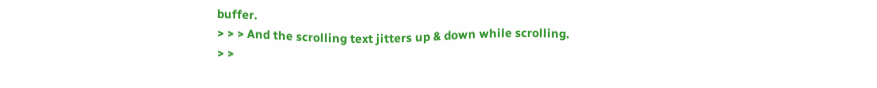buffer.
> > > And the scrolling text jitters up & down while scrolling.
> >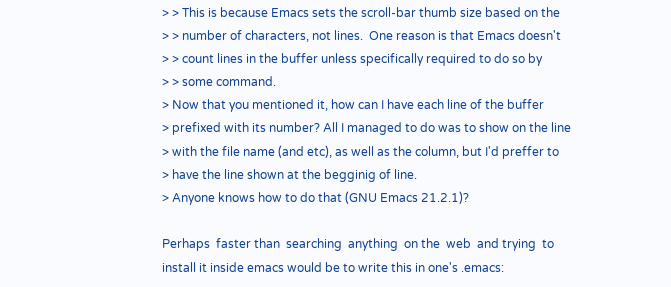> > This is because Emacs sets the scroll-bar thumb size based on the
> > number of characters, not lines.  One reason is that Emacs doesn't
> > count lines in the buffer unless specifically required to do so by
> > some command.
> Now that you mentioned it, how can I have each line of the buffer
> prefixed with its number? All I managed to do was to show on the line
> with the file name (and etc), as well as the column, but I'd preffer to
> have the line shown at the begginig of line.
> Anyone knows how to do that (GNU Emacs 21.2.1)?

Perhaps  faster than  searching  anything  on the  web  and trying  to
install it inside emacs would be to write this in one's .emacs: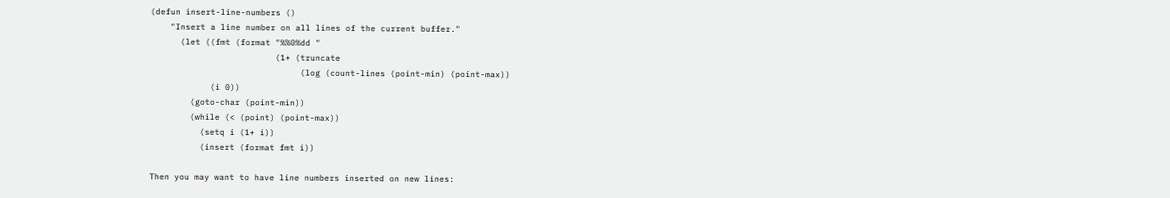(defun insert-line-numbers ()
    "Insert a line number on all lines of the current buffer."
      (let ((fmt (format "%%0%dd "
                         (1+ (truncate
                              (log (count-lines (point-min) (point-max))
            (i 0))
        (goto-char (point-min))
        (while (< (point) (point-max))
          (setq i (1+ i))
          (insert (format fmt i))

Then you may want to have line numbers inserted on new lines: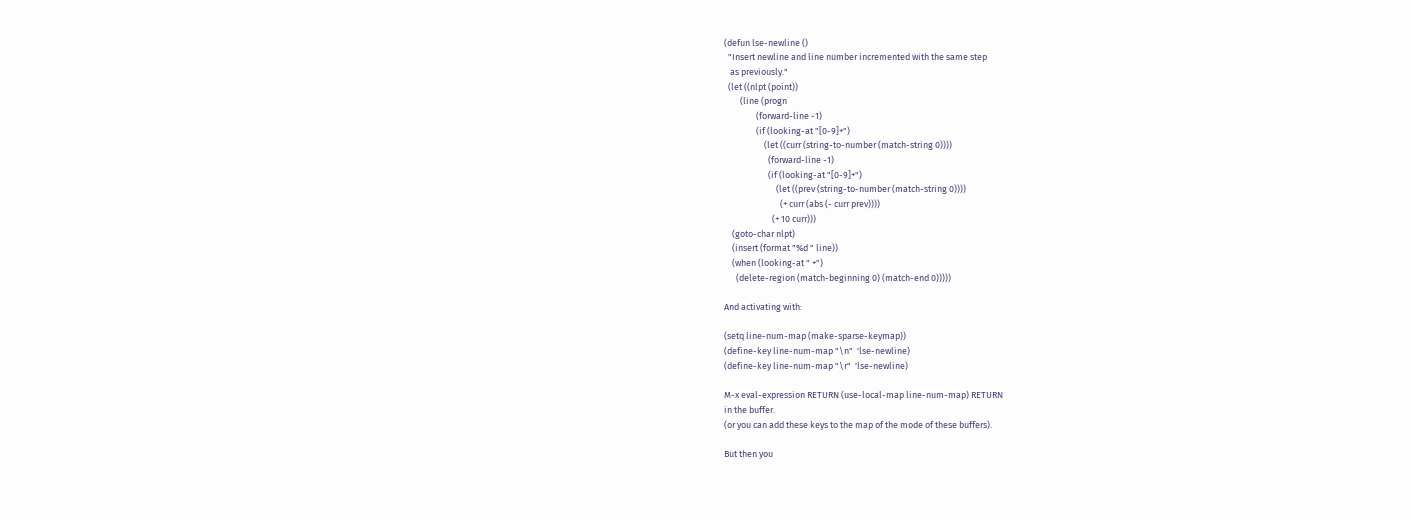(defun lse-newline ()
  "Insert newline and line number incremented with the same step
   as previously."
  (let ((nlpt (point))
        (line (progn
                (forward-line -1)
                (if (looking-at "[0-9]+")
                    (let ((curr (string-to-number (match-string 0))))
                      (forward-line -1)
                      (if (looking-at "[0-9]+")
                          (let ((prev (string-to-number (match-string 0))))
                            (+ curr (abs (- curr prev))))
                        (+ 10 curr)))
    (goto-char nlpt)
    (insert (format "%d " line))
    (when (looking-at " +")
      (delete-region (match-beginning 0) (match-end 0)))))

And activating with:

(setq line-num-map (make-sparse-keymap))
(define-key line-num-map "\n"  'lse-newline)
(define-key line-num-map "\r"  'lse-newline)

M-x eval-expression RETURN (use-local-map line-num-map) RETURN
in the buffer.
(or you can add these keys to the map of the mode of these buffers).

But then you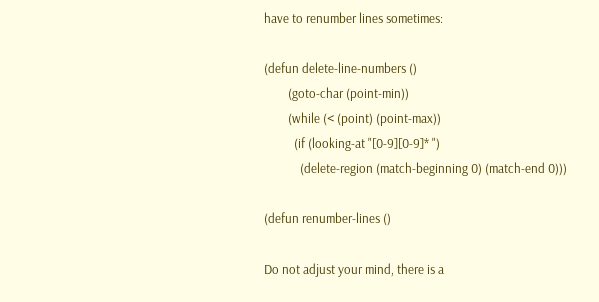have to renumber lines sometimes:

(defun delete-line-numbers ()
        (goto-char (point-min))
        (while (< (point) (point-max))
          (if (looking-at "[0-9][0-9]* ")
            (delete-region (match-beginning 0) (match-end 0)))

(defun renumber-lines ()

Do not adjust your mind, there is a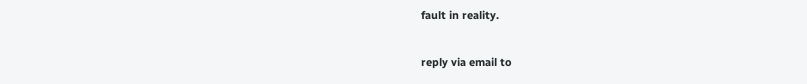fault in reality.

reply via email to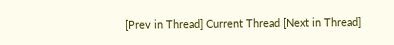[Prev in Thread] Current Thread [Next in Thread]